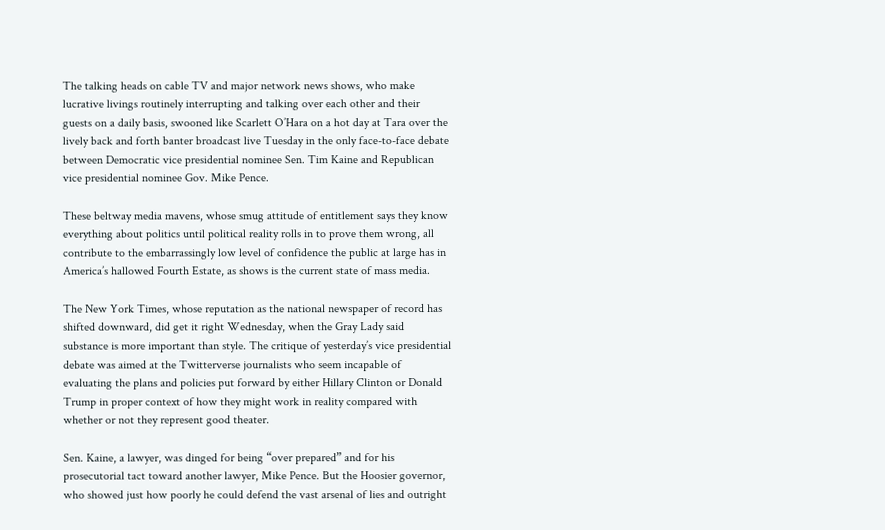The talking heads on cable TV and major network news shows, who make lucrative livings routinely interrupting and talking over each other and their guests on a daily basis, swooned like Scarlett O’Hara on a hot day at Tara over the lively back and forth banter broadcast live Tuesday in the only face-to-face debate between Democratic vice presidential nominee Sen. Tim Kaine and Republican vice presidential nominee Gov. Mike Pence.

These beltway media mavens, whose smug attitude of entitlement says they know everything about politics until political reality rolls in to prove them wrong, all contribute to the embarrassingly low level of confidence the public at large has in America’s hallowed Fourth Estate, as shows is the current state of mass media.

The New York Times, whose reputation as the national newspaper of record has shifted downward, did get it right Wednesday, when the Gray Lady said substance is more important than style. The critique of yesterday’s vice presidential debate was aimed at the Twitterverse journalists who seem incapable of evaluating the plans and policies put forward by either Hillary Clinton or Donald Trump in proper context of how they might work in reality compared with whether or not they represent good theater.

Sen. Kaine, a lawyer, was dinged for being “over prepared” and for his prosecutorial tact toward another lawyer, Mike Pence. But the Hoosier governor, who showed just how poorly he could defend the vast arsenal of lies and outright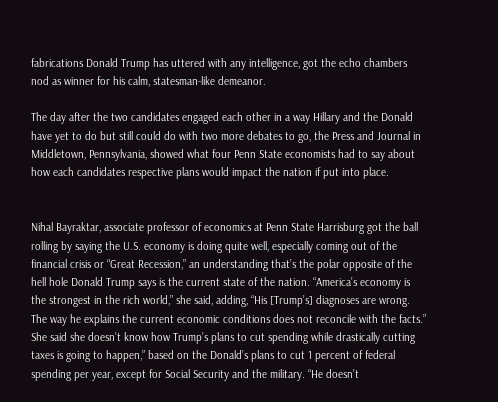fabrications Donald Trump has uttered with any intelligence, got the echo chambers nod as winner for his calm, statesman-like demeanor.

The day after the two candidates engaged each other in a way Hillary and the Donald have yet to do but still could do with two more debates to go, the Press and Journal in Middletown, Pennsylvania, showed what four Penn State economists had to say about how each candidates respective plans would impact the nation if put into place.


Nihal Bayraktar, associate professor of economics at Penn State Harrisburg got the ball rolling by saying the U.S. economy is doing quite well, especially coming out of the financial crisis or “Great Recession,” an understanding that’s the polar opposite of the hell hole Donald Trump says is the current state of the nation. “America’s economy is the strongest in the rich world,” she said, adding, “His [Trump’s] diagnoses are wrong. The way he explains the current economic conditions does not reconcile with the facts.” She said she doesn’t know how Trump’s plans to cut spending while drastically cutting taxes is going to happen,” based on the Donald’s plans to cut 1 percent of federal spending per year, except for Social Security and the military. “He doesn’t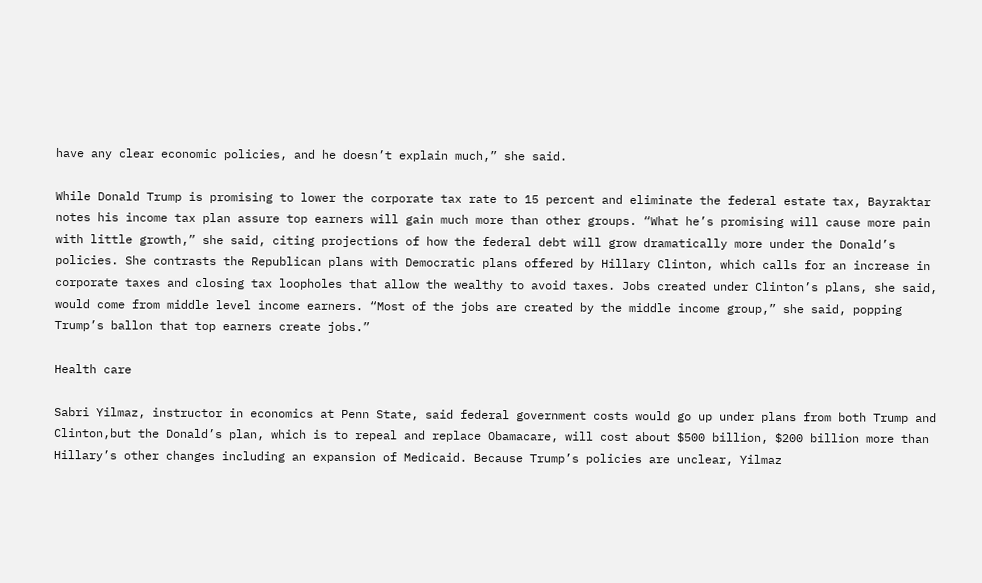have any clear economic policies, and he doesn’t explain much,” she said.

While Donald Trump is promising to lower the corporate tax rate to 15 percent and eliminate the federal estate tax, Bayraktar notes his income tax plan assure top earners will gain much more than other groups. “What he’s promising will cause more pain with little growth,” she said, citing projections of how the federal debt will grow dramatically more under the Donald’s policies. She contrasts the Republican plans with Democratic plans offered by Hillary Clinton, which calls for an increase in corporate taxes and closing tax loopholes that allow the wealthy to avoid taxes. Jobs created under Clinton’s plans, she said, would come from middle level income earners. “Most of the jobs are created by the middle income group,” she said, popping Trump’s ballon that top earners create jobs.”

Health care

Sabri Yilmaz, instructor in economics at Penn State, said federal government costs would go up under plans from both Trump and Clinton,but the Donald’s plan, which is to repeal and replace Obamacare, will cost about $500 billion, $200 billion more than Hillary’s other changes including an expansion of Medicaid. Because Trump’s policies are unclear, Yilmaz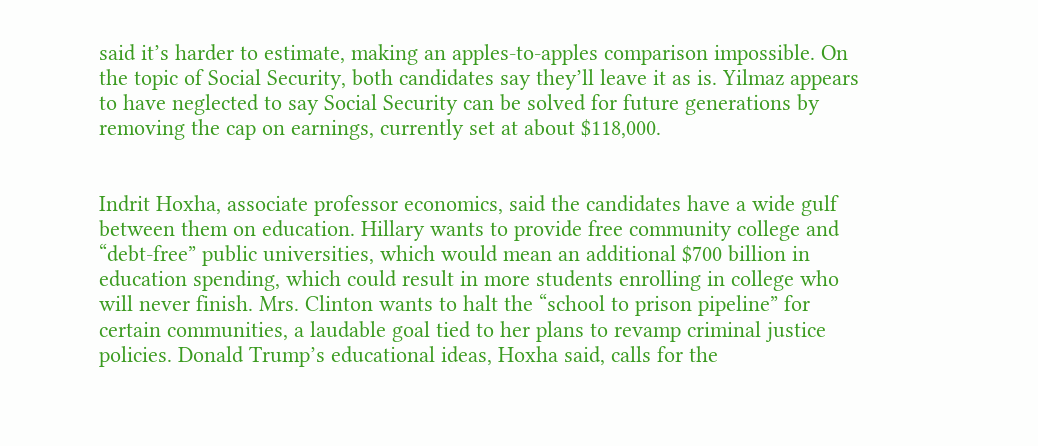said it’s harder to estimate, making an apples-to-apples comparison impossible. On the topic of Social Security, both candidates say they’ll leave it as is. Yilmaz appears to have neglected to say Social Security can be solved for future generations by removing the cap on earnings, currently set at about $118,000.


Indrit Hoxha, associate professor economics, said the candidates have a wide gulf between them on education. Hillary wants to provide free community college and “debt-free” public universities, which would mean an additional $700 billion in education spending, which could result in more students enrolling in college who will never finish. Mrs. Clinton wants to halt the “school to prison pipeline” for certain communities, a laudable goal tied to her plans to revamp criminal justice policies. Donald Trump’s educational ideas, Hoxha said, calls for the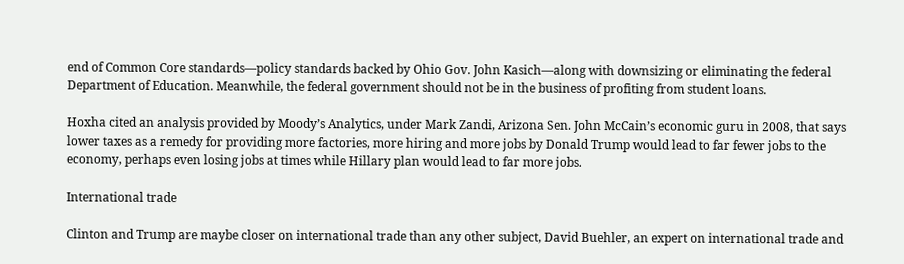end of Common Core standards—policy standards backed by Ohio Gov. John Kasich—along with downsizing or eliminating the federal Department of Education. Meanwhile, the federal government should not be in the business of profiting from student loans.

Hoxha cited an analysis provided by Moody’s Analytics, under Mark Zandi, Arizona Sen. John McCain’s economic guru in 2008, that says lower taxes as a remedy for providing more factories, more hiring and more jobs by Donald Trump would lead to far fewer jobs to the economy, perhaps even losing jobs at times while Hillary plan would lead to far more jobs.

International trade

Clinton and Trump are maybe closer on international trade than any other subject, David Buehler, an expert on international trade and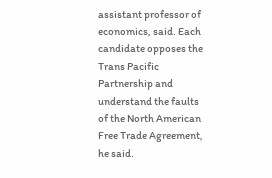assistant professor of economics, said. Each candidate opposes the Trans Pacific Partnership and understand the faults of the North American Free Trade Agreement, he said.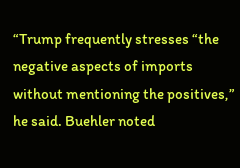“Trump frequently stresses “the negative aspects of imports without mentioning the positives,” he said. Buehler noted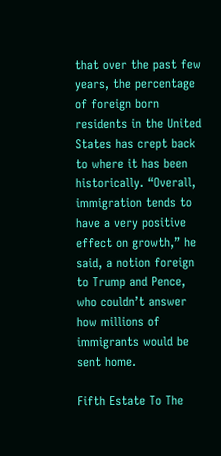that over the past few years, the percentage of foreign born residents in the United States has crept back to where it has been historically. “Overall, immigration tends to have a very positive effect on growth,” he said, a notion foreign to Trump and Pence, who couldn’t answer how millions of immigrants would be sent home.

Fifth Estate To The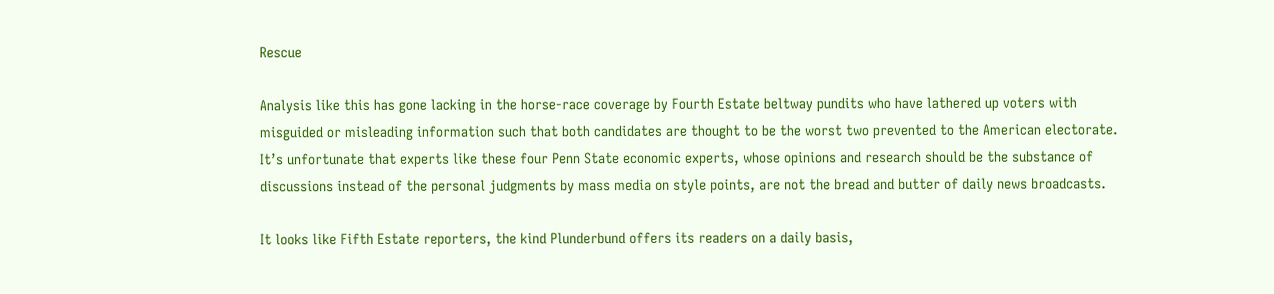Rescue

Analysis like this has gone lacking in the horse-race coverage by Fourth Estate beltway pundits who have lathered up voters with misguided or misleading information such that both candidates are thought to be the worst two prevented to the American electorate. It’s unfortunate that experts like these four Penn State economic experts, whose opinions and research should be the substance of discussions instead of the personal judgments by mass media on style points, are not the bread and butter of daily news broadcasts.

It looks like Fifth Estate reporters, the kind Plunderbund offers its readers on a daily basis,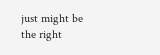just might be the right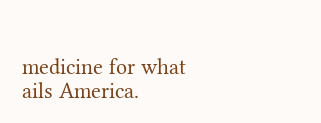medicine for what ails America.